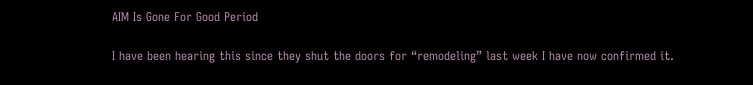AIM Is Gone For Good Period

I have been hearing this since they shut the doors for “remodeling” last week I have now confirmed it.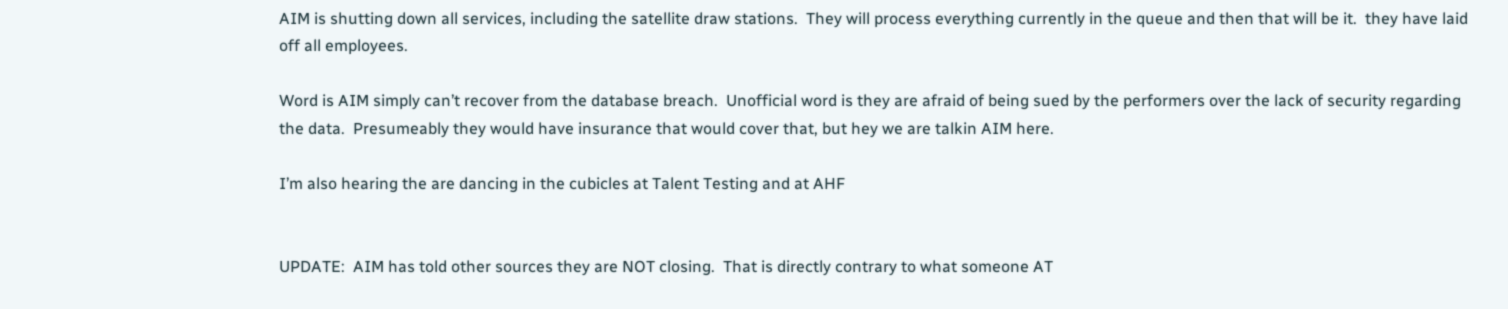AIM is shutting down all services, including the satellite draw stations.  They will process everything currently in the queue and then that will be it.  they have laid off all employees.

Word is AIM simply can’t recover from the database breach.  Unofficial word is they are afraid of being sued by the performers over the lack of security regarding the data.  Presumeably they would have insurance that would cover that, but hey we are talkin AIM here.

I’m also hearing the are dancing in the cubicles at Talent Testing and at AHF


UPDATE:  AIM has told other sources they are NOT closing.  That is directly contrary to what someone AT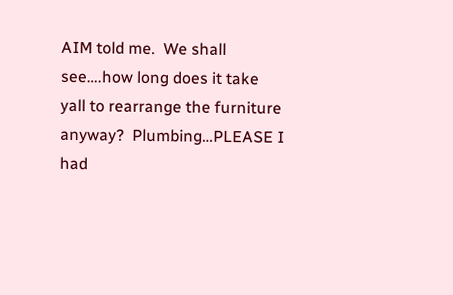AIM told me.  We shall see….how long does it take yall to rearrange the furniture anyway?  Plumbing…PLEASE I had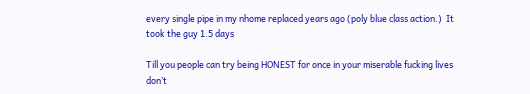every single pipe in my nhome replaced years ago (poly blue class action.)  It took the guy 1.5 days

Till you people can try being HONEST for once in your miserable fucking lives don’t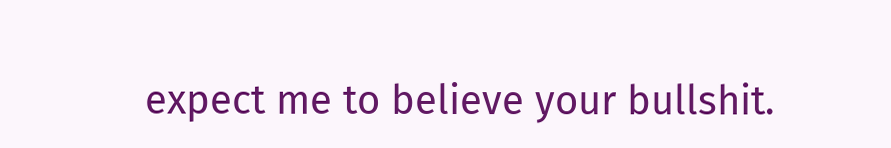expect me to believe your bullshit.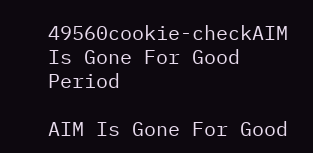49560cookie-checkAIM Is Gone For Good Period

AIM Is Gone For Good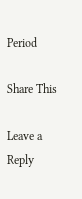Period

Share This

Leave a Reply